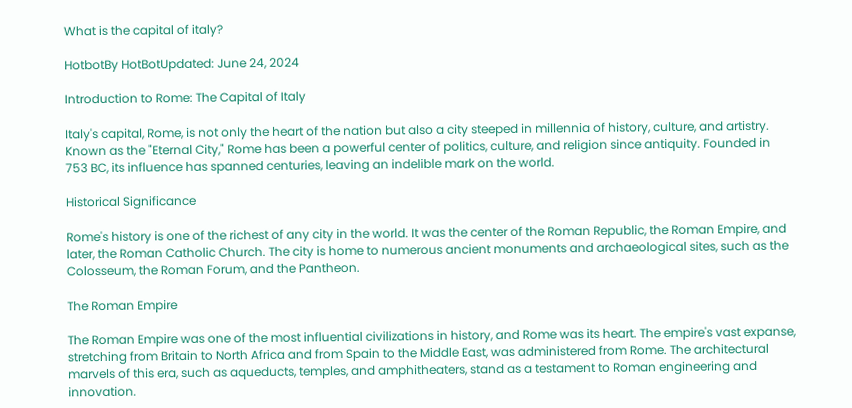What is the capital of italy?

HotbotBy HotBotUpdated: June 24, 2024

Introduction to Rome: The Capital of Italy

Italy's capital, Rome, is not only the heart of the nation but also a city steeped in millennia of history, culture, and artistry. Known as the "Eternal City," Rome has been a powerful center of politics, culture, and religion since antiquity. Founded in 753 BC, its influence has spanned centuries, leaving an indelible mark on the world.

Historical Significance

Rome's history is one of the richest of any city in the world. It was the center of the Roman Republic, the Roman Empire, and later, the Roman Catholic Church. The city is home to numerous ancient monuments and archaeological sites, such as the Colosseum, the Roman Forum, and the Pantheon.

The Roman Empire

The Roman Empire was one of the most influential civilizations in history, and Rome was its heart. The empire's vast expanse, stretching from Britain to North Africa and from Spain to the Middle East, was administered from Rome. The architectural marvels of this era, such as aqueducts, temples, and amphitheaters, stand as a testament to Roman engineering and innovation.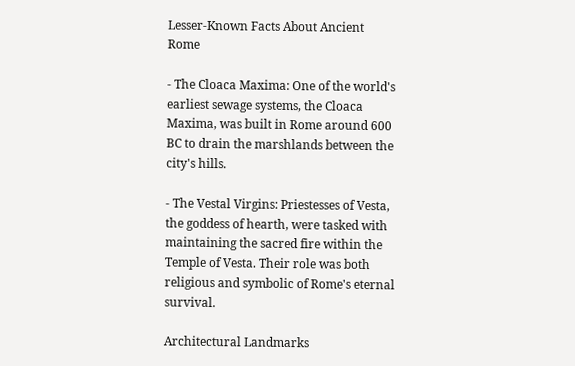Lesser-Known Facts About Ancient Rome

- The Cloaca Maxima: One of the world's earliest sewage systems, the Cloaca Maxima, was built in Rome around 600 BC to drain the marshlands between the city's hills.

- The Vestal Virgins: Priestesses of Vesta, the goddess of hearth, were tasked with maintaining the sacred fire within the Temple of Vesta. Their role was both religious and symbolic of Rome's eternal survival.

Architectural Landmarks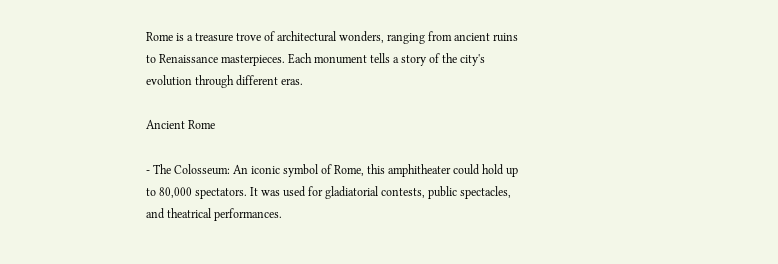Rome is a treasure trove of architectural wonders, ranging from ancient ruins to Renaissance masterpieces. Each monument tells a story of the city's evolution through different eras.

Ancient Rome

- The Colosseum: An iconic symbol of Rome, this amphitheater could hold up to 80,000 spectators. It was used for gladiatorial contests, public spectacles, and theatrical performances.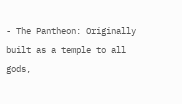- The Pantheon: Originally built as a temple to all gods,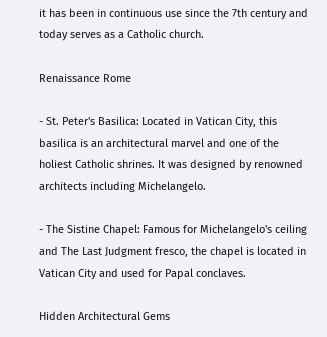it has been in continuous use since the 7th century and today serves as a Catholic church.

Renaissance Rome

- St. Peter's Basilica: Located in Vatican City, this basilica is an architectural marvel and one of the holiest Catholic shrines. It was designed by renowned architects including Michelangelo.

- The Sistine Chapel: Famous for Michelangelo's ceiling and The Last Judgment fresco, the chapel is located in Vatican City and used for Papal conclaves.

Hidden Architectural Gems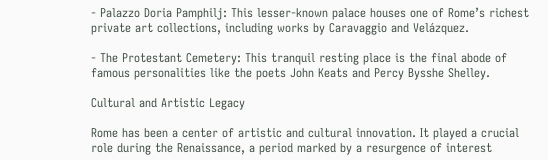- Palazzo Doria Pamphilj: This lesser-known palace houses one of Rome’s richest private art collections, including works by Caravaggio and Velázquez.

- The Protestant Cemetery: This tranquil resting place is the final abode of famous personalities like the poets John Keats and Percy Bysshe Shelley.

Cultural and Artistic Legacy

Rome has been a center of artistic and cultural innovation. It played a crucial role during the Renaissance, a period marked by a resurgence of interest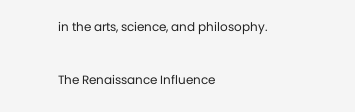in the arts, science, and philosophy.

The Renaissance Influence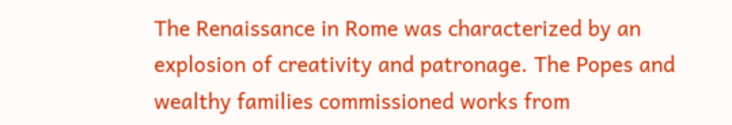The Renaissance in Rome was characterized by an explosion of creativity and patronage. The Popes and wealthy families commissioned works from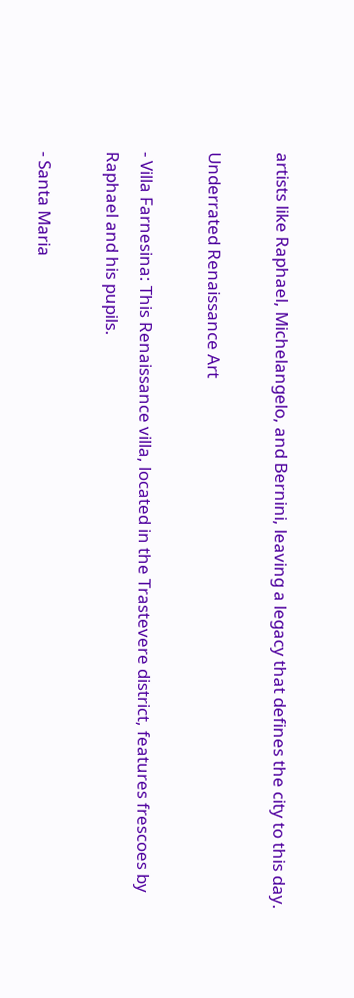artists like Raphael, Michelangelo, and Bernini, leaving a legacy that defines the city to this day.

Underrated Renaissance Art

- Villa Farnesina: This Renaissance villa, located in the Trastevere district, features frescoes by Raphael and his pupils.

- Santa Maria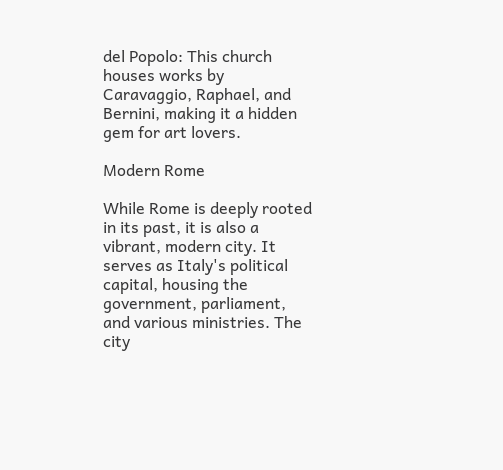del Popolo: This church houses works by Caravaggio, Raphael, and Bernini, making it a hidden gem for art lovers.

Modern Rome

While Rome is deeply rooted in its past, it is also a vibrant, modern city. It serves as Italy's political capital, housing the government, parliament, and various ministries. The city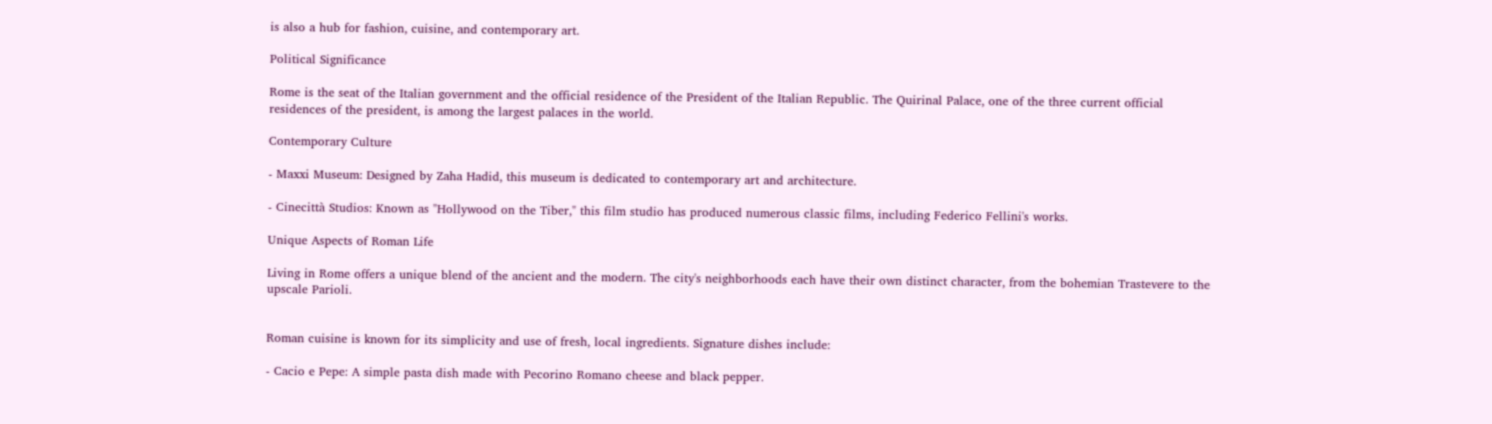is also a hub for fashion, cuisine, and contemporary art.

Political Significance

Rome is the seat of the Italian government and the official residence of the President of the Italian Republic. The Quirinal Palace, one of the three current official residences of the president, is among the largest palaces in the world.

Contemporary Culture

- Maxxi Museum: Designed by Zaha Hadid, this museum is dedicated to contemporary art and architecture.

- Cinecittà Studios: Known as "Hollywood on the Tiber," this film studio has produced numerous classic films, including Federico Fellini's works.

Unique Aspects of Roman Life

Living in Rome offers a unique blend of the ancient and the modern. The city's neighborhoods each have their own distinct character, from the bohemian Trastevere to the upscale Parioli.


Roman cuisine is known for its simplicity and use of fresh, local ingredients. Signature dishes include:

- Cacio e Pepe: A simple pasta dish made with Pecorino Romano cheese and black pepper.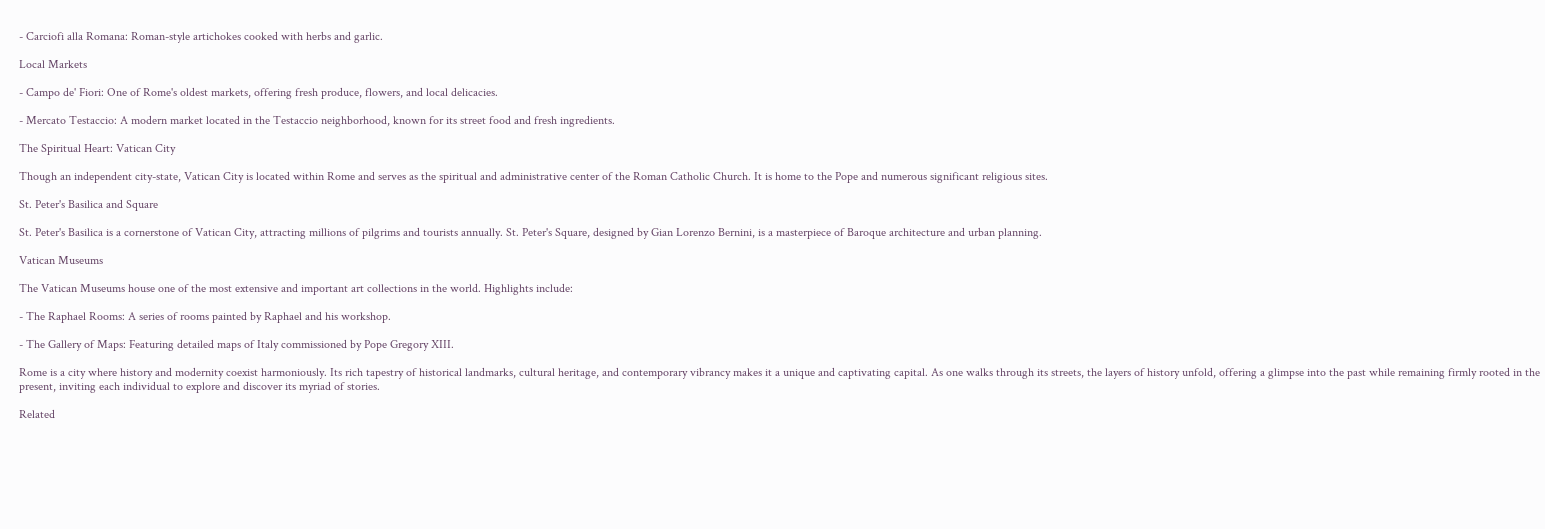- Carciofi alla Romana: Roman-style artichokes cooked with herbs and garlic.

Local Markets

- Campo de' Fiori: One of Rome's oldest markets, offering fresh produce, flowers, and local delicacies.

- Mercato Testaccio: A modern market located in the Testaccio neighborhood, known for its street food and fresh ingredients.

The Spiritual Heart: Vatican City

Though an independent city-state, Vatican City is located within Rome and serves as the spiritual and administrative center of the Roman Catholic Church. It is home to the Pope and numerous significant religious sites.

St. Peter's Basilica and Square

St. Peter's Basilica is a cornerstone of Vatican City, attracting millions of pilgrims and tourists annually. St. Peter's Square, designed by Gian Lorenzo Bernini, is a masterpiece of Baroque architecture and urban planning.

Vatican Museums

The Vatican Museums house one of the most extensive and important art collections in the world. Highlights include:

- The Raphael Rooms: A series of rooms painted by Raphael and his workshop.

- The Gallery of Maps: Featuring detailed maps of Italy commissioned by Pope Gregory XIII.

Rome is a city where history and modernity coexist harmoniously. Its rich tapestry of historical landmarks, cultural heritage, and contemporary vibrancy makes it a unique and captivating capital. As one walks through its streets, the layers of history unfold, offering a glimpse into the past while remaining firmly rooted in the present, inviting each individual to explore and discover its myriad of stories.

Related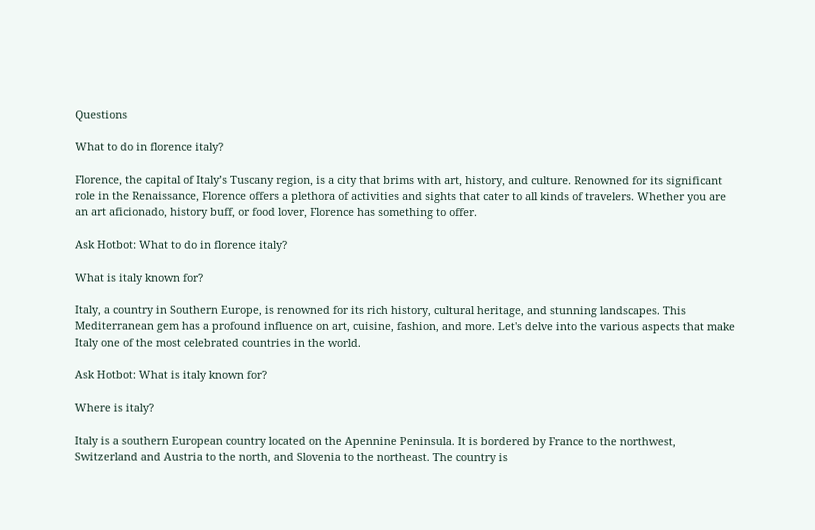Questions

What to do in florence italy?

Florence, the capital of Italy’s Tuscany region, is a city that brims with art, history, and culture. Renowned for its significant role in the Renaissance, Florence offers a plethora of activities and sights that cater to all kinds of travelers. Whether you are an art aficionado, history buff, or food lover, Florence has something to offer.

Ask Hotbot: What to do in florence italy?

What is italy known for?

Italy, a country in Southern Europe, is renowned for its rich history, cultural heritage, and stunning landscapes. This Mediterranean gem has a profound influence on art, cuisine, fashion, and more. Let's delve into the various aspects that make Italy one of the most celebrated countries in the world.

Ask Hotbot: What is italy known for?

Where is italy?

Italy is a southern European country located on the Apennine Peninsula. It is bordered by France to the northwest, Switzerland and Austria to the north, and Slovenia to the northeast. The country is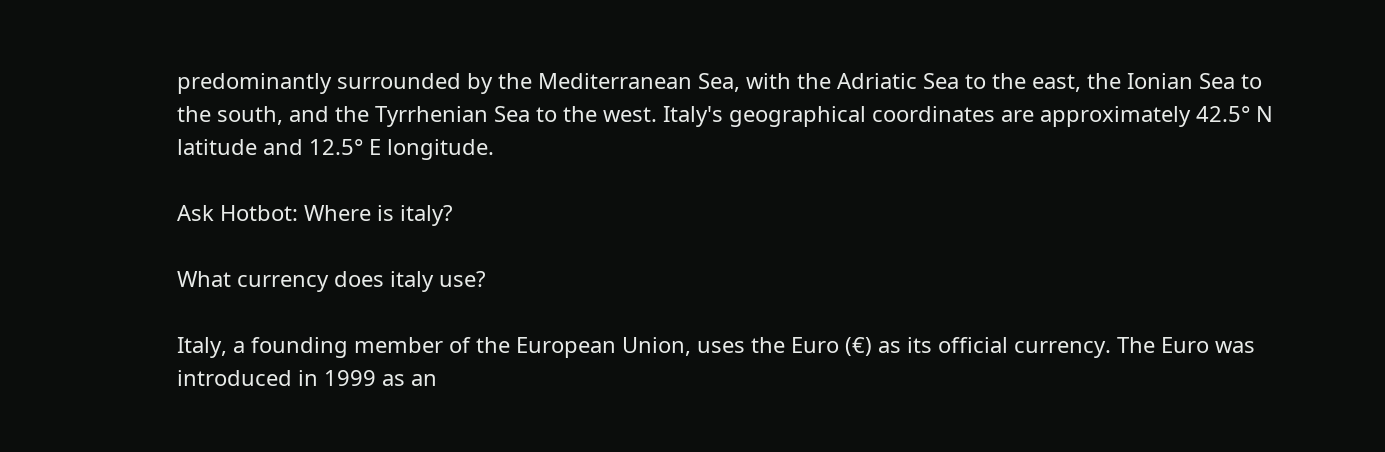predominantly surrounded by the Mediterranean Sea, with the Adriatic Sea to the east, the Ionian Sea to the south, and the Tyrrhenian Sea to the west. Italy's geographical coordinates are approximately 42.5° N latitude and 12.5° E longitude.

Ask Hotbot: Where is italy?

What currency does italy use?

Italy, a founding member of the European Union, uses the Euro (€) as its official currency. The Euro was introduced in 1999 as an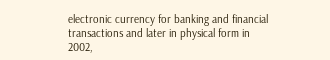electronic currency for banking and financial transactions and later in physical form in 2002,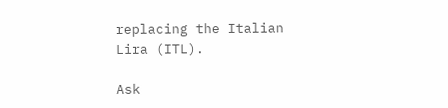replacing the Italian Lira (ITL).

Ask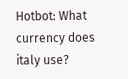Hotbot: What currency does italy use?